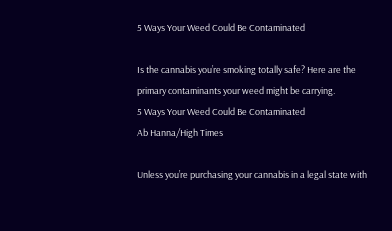5 Ways Your Weed Could Be Contaminated

Is the cannabis you’re smoking totally safe? Here are the primary contaminants your weed might be carrying.
5 Ways Your Weed Could Be Contaminated
Ab Hanna/High Times

Unless you’re purchasing your cannabis in a legal state with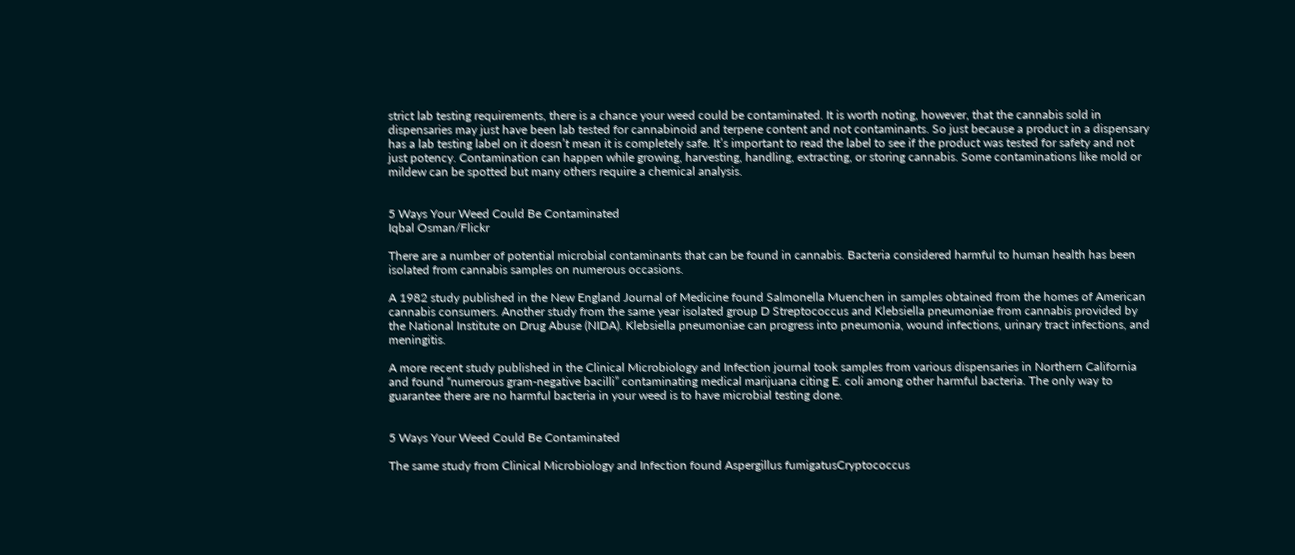strict lab testing requirements, there is a chance your weed could be contaminated. It is worth noting, however, that the cannabis sold in dispensaries may just have been lab tested for cannabinoid and terpene content and not contaminants. So just because a product in a dispensary has a lab testing label on it doesn’t mean it is completely safe. It’s important to read the label to see if the product was tested for safety and not just potency. Contamination can happen while growing, harvesting, handling, extracting, or storing cannabis. Some contaminations like mold or mildew can be spotted but many others require a chemical analysis.


5 Ways Your Weed Could Be Contaminated
Iqbal Osman/Flickr

There are a number of potential microbial contaminants that can be found in cannabis. Bacteria considered harmful to human health has been isolated from cannabis samples on numerous occasions.

A 1982 study published in the New England Journal of Medicine found Salmonella Muenchen in samples obtained from the homes of American cannabis consumers. Another study from the same year isolated group D Streptococcus and Klebsiella pneumoniae from cannabis provided by the National Institute on Drug Abuse (NIDA). Klebsiella pneumoniae can progress into pneumonia, wound infections, urinary tract infections, and meningitis.

A more recent study published in the Clinical Microbiology and Infection journal took samples from various dispensaries in Northern California and found “numerous gram-negative bacilli” contaminating medical marijuana citing E. coli among other harmful bacteria. The only way to guarantee there are no harmful bacteria in your weed is to have microbial testing done.


5 Ways Your Weed Could Be Contaminated

The same study from Clinical Microbiology and Infection found Aspergillus fumigatusCryptococcus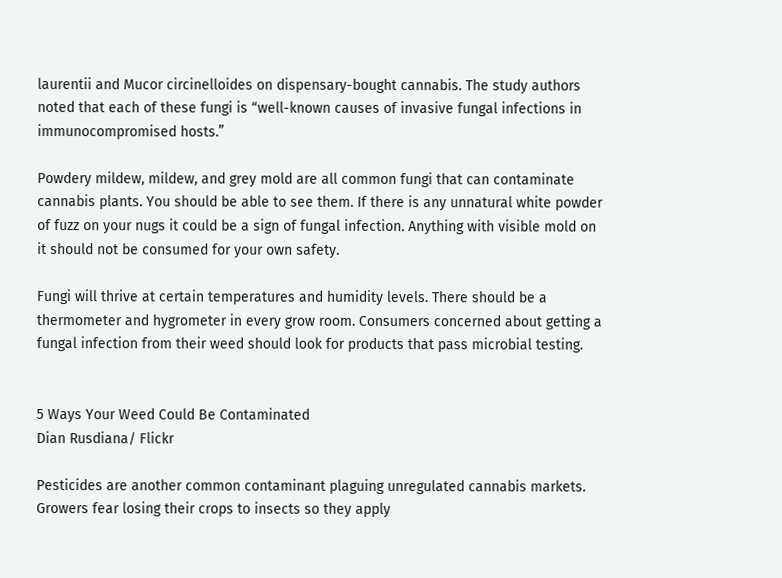laurentii and Mucor circinelloides on dispensary-bought cannabis. The study authors noted that each of these fungi is “well-known causes of invasive fungal infections in immunocompromised hosts.”

Powdery mildew, mildew, and grey mold are all common fungi that can contaminate cannabis plants. You should be able to see them. If there is any unnatural white powder of fuzz on your nugs it could be a sign of fungal infection. Anything with visible mold on it should not be consumed for your own safety.

Fungi will thrive at certain temperatures and humidity levels. There should be a thermometer and hygrometer in every grow room. Consumers concerned about getting a fungal infection from their weed should look for products that pass microbial testing.


5 Ways Your Weed Could Be Contaminated
Dian Rusdiana/ Flickr

Pesticides are another common contaminant plaguing unregulated cannabis markets. Growers fear losing their crops to insects so they apply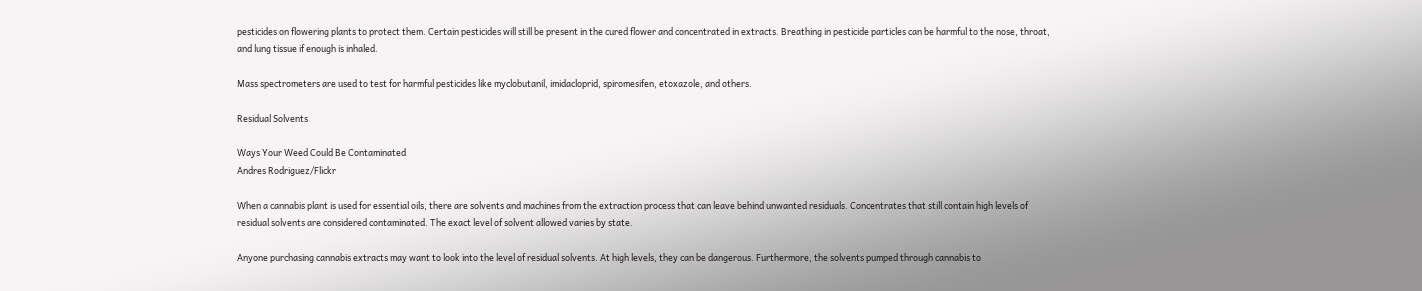pesticides on flowering plants to protect them. Certain pesticides will still be present in the cured flower and concentrated in extracts. Breathing in pesticide particles can be harmful to the nose, throat, and lung tissue if enough is inhaled.

Mass spectrometers are used to test for harmful pesticides like myclobutanil, imidacloprid, spiromesifen, etoxazole, and others.

Residual Solvents

Ways Your Weed Could Be Contaminated
Andres Rodriguez/Flickr

When a cannabis plant is used for essential oils, there are solvents and machines from the extraction process that can leave behind unwanted residuals. Concentrates that still contain high levels of residual solvents are considered contaminated. The exact level of solvent allowed varies by state.

Anyone purchasing cannabis extracts may want to look into the level of residual solvents. At high levels, they can be dangerous. Furthermore, the solvents pumped through cannabis to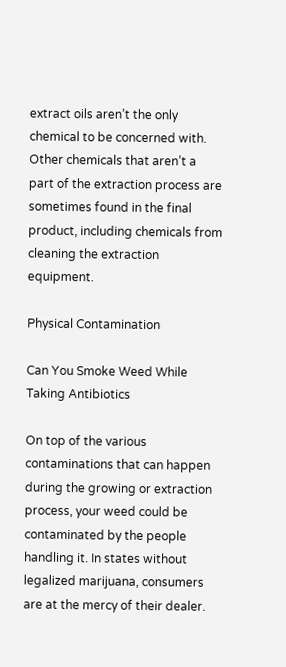extract oils aren’t the only chemical to be concerned with. Other chemicals that aren’t a part of the extraction process are sometimes found in the final product, including chemicals from cleaning the extraction equipment.

Physical Contamination

Can You Smoke Weed While Taking Antibiotics

On top of the various contaminations that can happen during the growing or extraction process, your weed could be contaminated by the people handling it. In states without legalized marijuana, consumers are at the mercy of their dealer.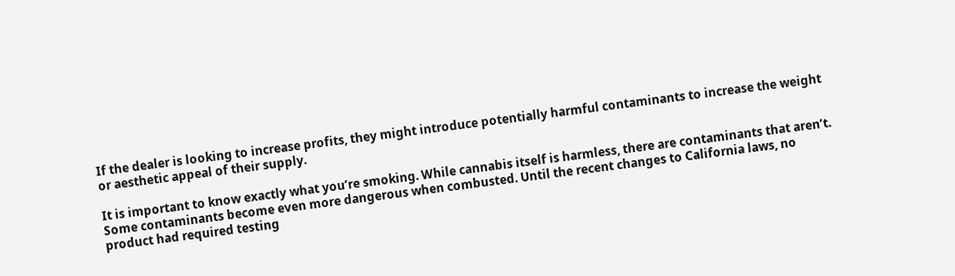If the dealer is looking to increase profits, they might introduce potentially harmful contaminants to increase the weight or aesthetic appeal of their supply.

It is important to know exactly what you’re smoking. While cannabis itself is harmless, there are contaminants that aren’t. Some contaminants become even more dangerous when combusted. Until the recent changes to California laws, no product had required testing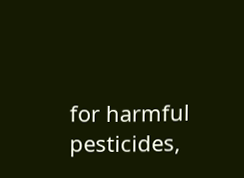for harmful pesticides,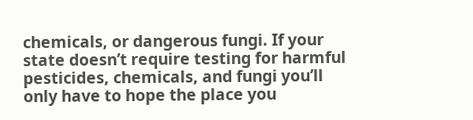chemicals, or dangerous fungi. If your state doesn’t require testing for harmful pesticides, chemicals, and fungi you’ll only have to hope the place you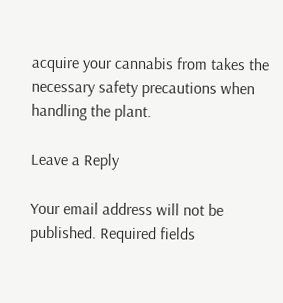acquire your cannabis from takes the necessary safety precautions when handling the plant.

Leave a Reply

Your email address will not be published. Required fields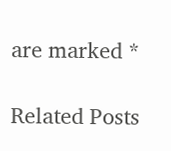are marked *

Related Posts